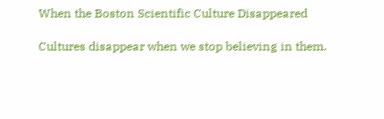When the Boston Scientific Culture Disappeared

Cultures disappear when we stop believing in them.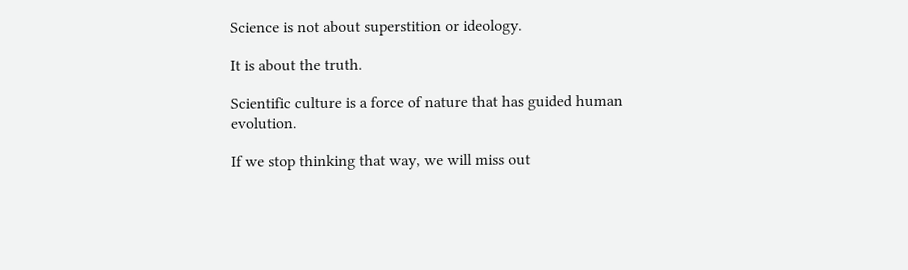Science is not about superstition or ideology.

It is about the truth.

Scientific culture is a force of nature that has guided human evolution.

If we stop thinking that way, we will miss out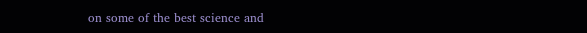on some of the best science and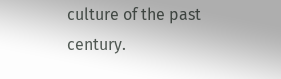culture of the past century.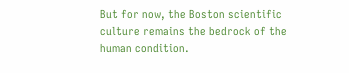But for now, the Boston scientific culture remains the bedrock of the human condition.